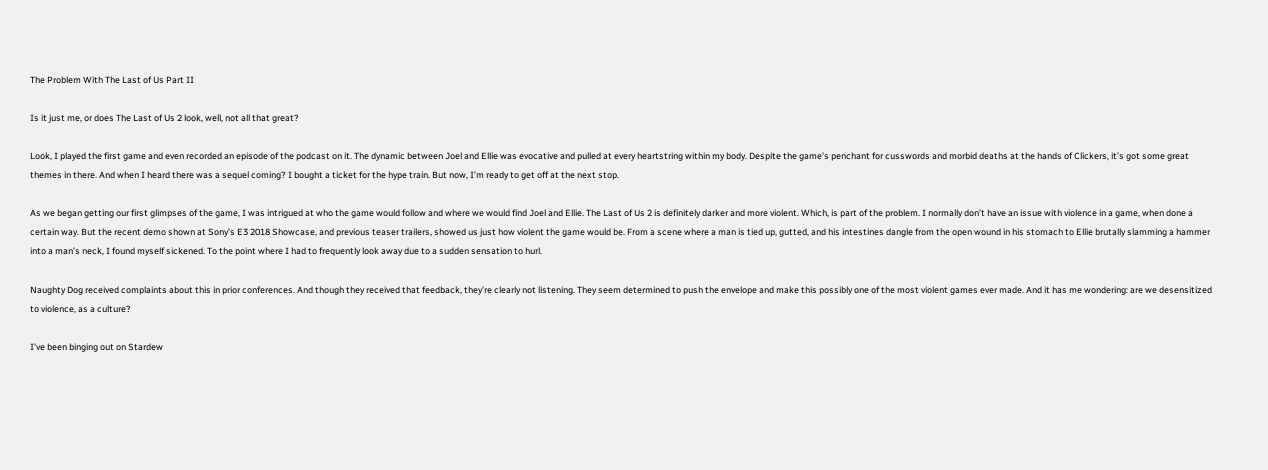The Problem With The Last of Us Part II

Is it just me, or does The Last of Us 2 look, well, not all that great?

Look, I played the first game and even recorded an episode of the podcast on it. The dynamic between Joel and Ellie was evocative and pulled at every heartstring within my body. Despite the game’s penchant for cusswords and morbid deaths at the hands of Clickers, it’s got some great themes in there. And when I heard there was a sequel coming? I bought a ticket for the hype train. But now, I’m ready to get off at the next stop.

As we began getting our first glimpses of the game, I was intrigued at who the game would follow and where we would find Joel and Ellie. The Last of Us 2 is definitely darker and more violent. Which, is part of the problem. I normally don’t have an issue with violence in a game, when done a certain way. But the recent demo shown at Sony’s E3 2018 Showcase, and previous teaser trailers, showed us just how violent the game would be. From a scene where a man is tied up, gutted, and his intestines dangle from the open wound in his stomach to Ellie brutally slamming a hammer into a man’s neck, I found myself sickened. To the point where I had to frequently look away due to a sudden sensation to hurl.

Naughty Dog received complaints about this in prior conferences. And though they received that feedback, they’re clearly not listening. They seem determined to push the envelope and make this possibly one of the most violent games ever made. And it has me wondering: are we desensitized to violence, as a culture?

I’ve been binging out on Stardew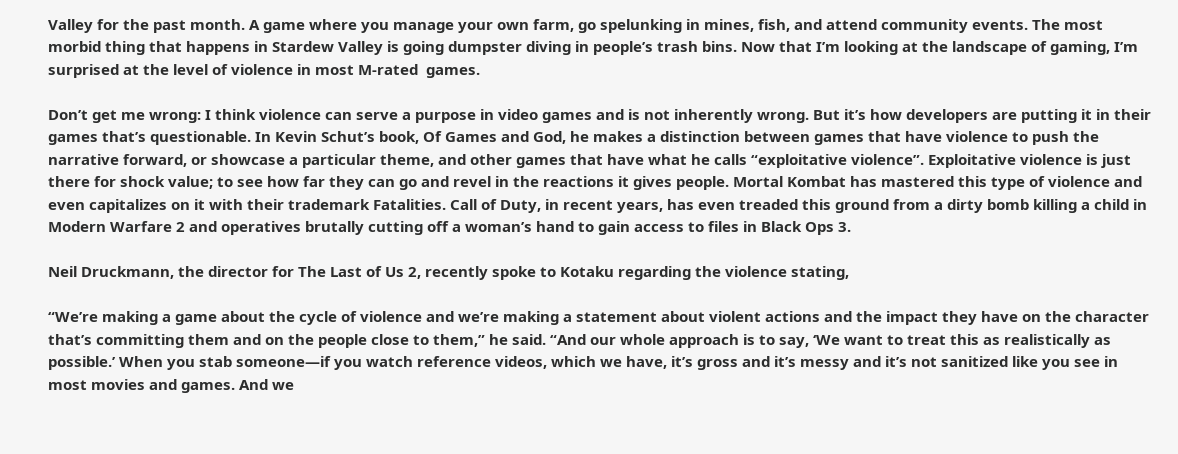Valley for the past month. A game where you manage your own farm, go spelunking in mines, fish, and attend community events. The most morbid thing that happens in Stardew Valley is going dumpster diving in people’s trash bins. Now that I’m looking at the landscape of gaming, I’m surprised at the level of violence in most M-rated  games.

Don’t get me wrong: I think violence can serve a purpose in video games and is not inherently wrong. But it’s how developers are putting it in their games that’s questionable. In Kevin Schut’s book, Of Games and God, he makes a distinction between games that have violence to push the narrative forward, or showcase a particular theme, and other games that have what he calls “exploitative violence”. Exploitative violence is just there for shock value; to see how far they can go and revel in the reactions it gives people. Mortal Kombat has mastered this type of violence and even capitalizes on it with their trademark Fatalities. Call of Duty, in recent years, has even treaded this ground from a dirty bomb killing a child in Modern Warfare 2 and operatives brutally cutting off a woman’s hand to gain access to files in Black Ops 3.

Neil Druckmann, the director for The Last of Us 2, recently spoke to Kotaku regarding the violence stating,

“We’re making a game about the cycle of violence and we’re making a statement about violent actions and the impact they have on the character that’s committing them and on the people close to them,” he said. “And our whole approach is to say, ‘We want to treat this as realistically as possible.’ When you stab someone—if you watch reference videos, which we have, it’s gross and it’s messy and it’s not sanitized like you see in most movies and games. And we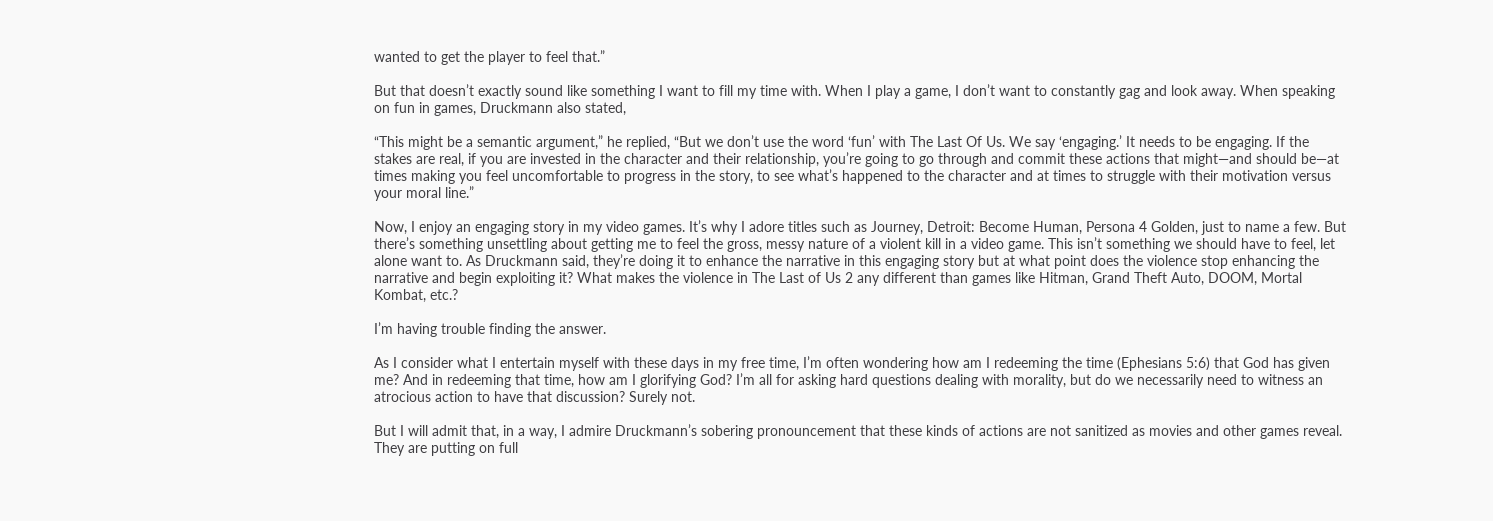wanted to get the player to feel that.”

But that doesn’t exactly sound like something I want to fill my time with. When I play a game, I don’t want to constantly gag and look away. When speaking on fun in games, Druckmann also stated,

“This might be a semantic argument,” he replied, “But we don’t use the word ‘fun’ with The Last Of Us. We say ‘engaging.’ It needs to be engaging. If the stakes are real, if you are invested in the character and their relationship, you’re going to go through and commit these actions that might—and should be—at times making you feel uncomfortable to progress in the story, to see what’s happened to the character and at times to struggle with their motivation versus your moral line.”

Now, I enjoy an engaging story in my video games. It’s why I adore titles such as Journey, Detroit: Become Human, Persona 4 Golden, just to name a few. But there’s something unsettling about getting me to feel the gross, messy nature of a violent kill in a video game. This isn’t something we should have to feel, let alone want to. As Druckmann said, they’re doing it to enhance the narrative in this engaging story but at what point does the violence stop enhancing the narrative and begin exploiting it? What makes the violence in The Last of Us 2 any different than games like Hitman, Grand Theft Auto, DOOM, Mortal Kombat, etc.?

I’m having trouble finding the answer.

As I consider what I entertain myself with these days in my free time, I’m often wondering how am I redeeming the time (Ephesians 5:6) that God has given me? And in redeeming that time, how am I glorifying God? I’m all for asking hard questions dealing with morality, but do we necessarily need to witness an atrocious action to have that discussion? Surely not.

But I will admit that, in a way, I admire Druckmann’s sobering pronouncement that these kinds of actions are not sanitized as movies and other games reveal. They are putting on full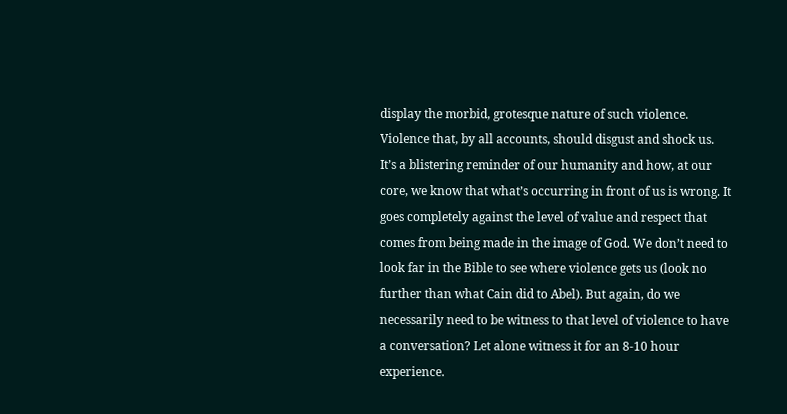display the morbid, grotesque nature of such violence. Violence that, by all accounts, should disgust and shock us. It’s a blistering reminder of our humanity and how, at our core, we know that what’s occurring in front of us is wrong. It goes completely against the level of value and respect that comes from being made in the image of God. We don’t need to look far in the Bible to see where violence gets us (look no further than what Cain did to Abel). But again, do we necessarily need to be witness to that level of violence to have a conversation? Let alone witness it for an 8-10 hour experience.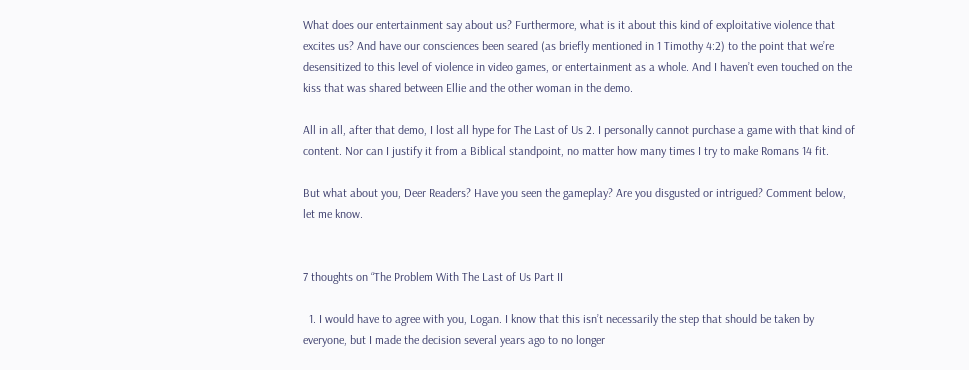What does our entertainment say about us? Furthermore, what is it about this kind of exploitative violence that excites us? And have our consciences been seared (as briefly mentioned in 1 Timothy 4:2) to the point that we’re desensitized to this level of violence in video games, or entertainment as a whole. And I haven’t even touched on the kiss that was shared between Ellie and the other woman in the demo.

All in all, after that demo, I lost all hype for The Last of Us 2. I personally cannot purchase a game with that kind of content. Nor can I justify it from a Biblical standpoint, no matter how many times I try to make Romans 14 fit.

But what about you, Deer Readers? Have you seen the gameplay? Are you disgusted or intrigued? Comment below, let me know.


7 thoughts on “The Problem With The Last of Us Part II

  1. I would have to agree with you, Logan. I know that this isn’t necessarily the step that should be taken by everyone, but I made the decision several years ago to no longer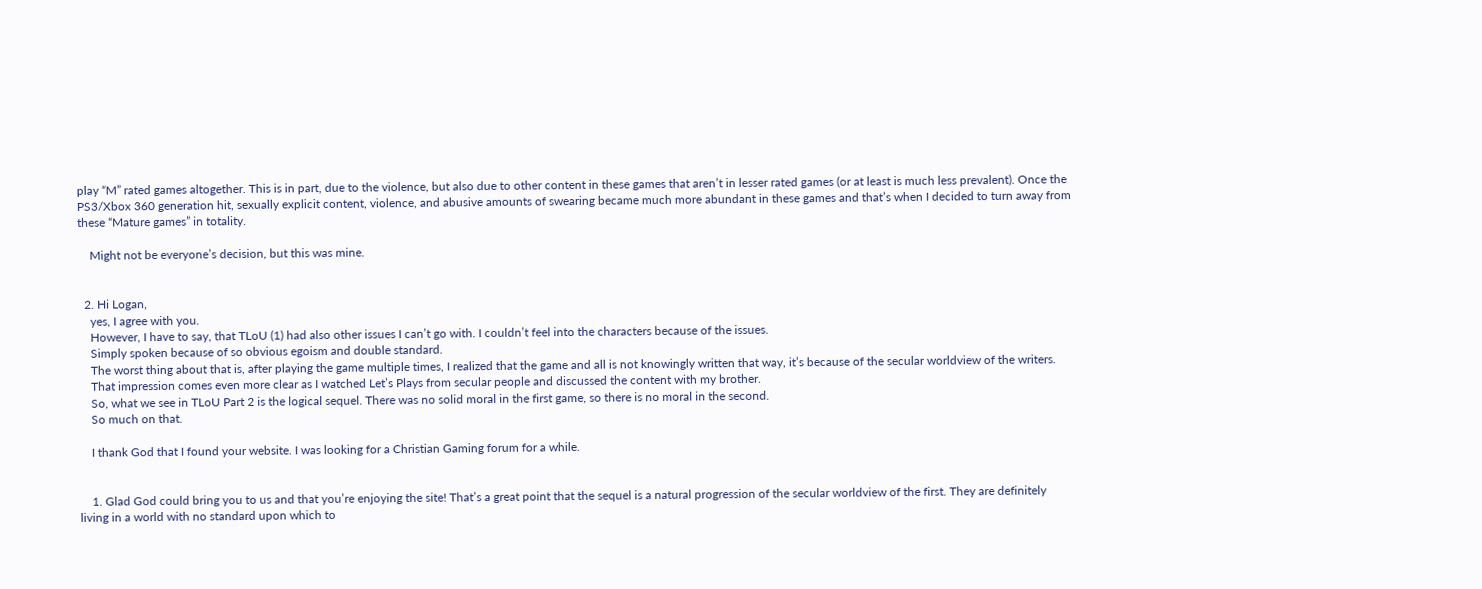play “M” rated games altogether. This is in part, due to the violence, but also due to other content in these games that aren’t in lesser rated games (or at least is much less prevalent). Once the PS3/Xbox 360 generation hit, sexually explicit content, violence, and abusive amounts of swearing became much more abundant in these games and that’s when I decided to turn away from these “Mature games” in totality.

    Might not be everyone’s decision, but this was mine.


  2. Hi Logan,
    yes, I agree with you.
    However, I have to say, that TLoU (1) had also other issues I can’t go with. I couldn’t feel into the characters because of the issues.
    Simply spoken because of so obvious egoism and double standard.
    The worst thing about that is, after playing the game multiple times, I realized that the game and all is not knowingly written that way, it’s because of the secular worldview of the writers.
    That impression comes even more clear as I watched Let’s Plays from secular people and discussed the content with my brother.
    So, what we see in TLoU Part 2 is the logical sequel. There was no solid moral in the first game, so there is no moral in the second.
    So much on that.

    I thank God that I found your website. I was looking for a Christian Gaming forum for a while.


    1. Glad God could bring you to us and that you’re enjoying the site! That’s a great point that the sequel is a natural progression of the secular worldview of the first. They are definitely living in a world with no standard upon which to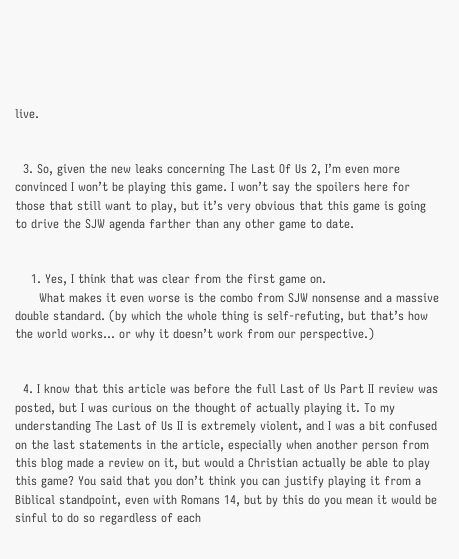live.


  3. So, given the new leaks concerning The Last Of Us 2, I’m even more convinced I won’t be playing this game. I won’t say the spoilers here for those that still want to play, but it’s very obvious that this game is going to drive the SJW agenda farther than any other game to date.


    1. Yes, I think that was clear from the first game on.
      What makes it even worse is the combo from SJW nonsense and a massive double standard. (by which the whole thing is self-refuting, but that’s how the world works… or why it doesn’t work from our perspective.)


  4. I know that this article was before the full Last of Us Part II review was posted, but I was curious on the thought of actually playing it. To my understanding The Last of Us II is extremely violent, and I was a bit confused on the last statements in the article, especially when another person from this blog made a review on it, but would a Christian actually be able to play this game? You said that you don’t think you can justify playing it from a Biblical standpoint, even with Romans 14, but by this do you mean it would be sinful to do so regardless of each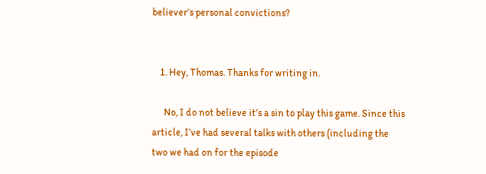believer’s personal convictions?


    1. Hey, Thomas. Thanks for writing in.

      No, I do not believe it’s a sin to play this game. Since this article, I’ve had several talks with others (including the two we had on for the episode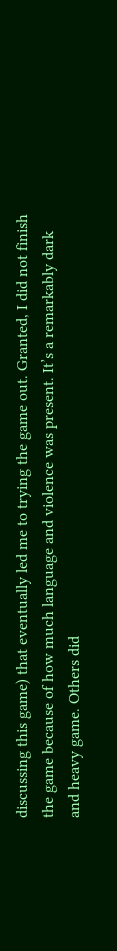discussing this game) that eventually led me to trying the game out. Granted, I did not finish the game because of how much language and violence was present. It’s a remarkably dark and heavy game. Others did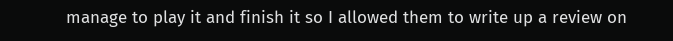manage to play it and finish it so I allowed them to write up a review on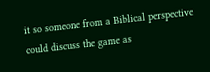it so someone from a Biblical perspective could discuss the game as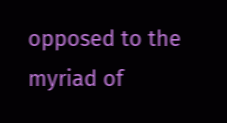opposed to the myriad of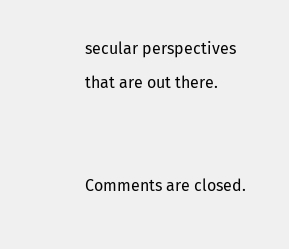secular perspectives that are out there.


Comments are closed.